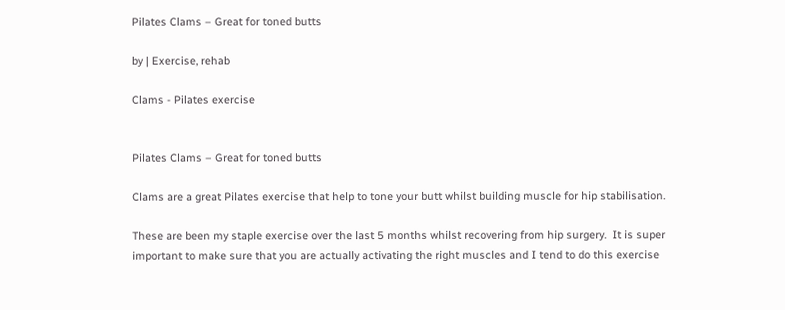Pilates Clams – Great for toned butts

by | Exercise, rehab

Clams - Pilates exercise


Pilates Clams – Great for toned butts

Clams are a great Pilates exercise that help to tone your butt whilst building muscle for hip stabilisation.

These are been my staple exercise over the last 5 months whilst recovering from hip surgery.  It is super important to make sure that you are actually activating the right muscles and I tend to do this exercise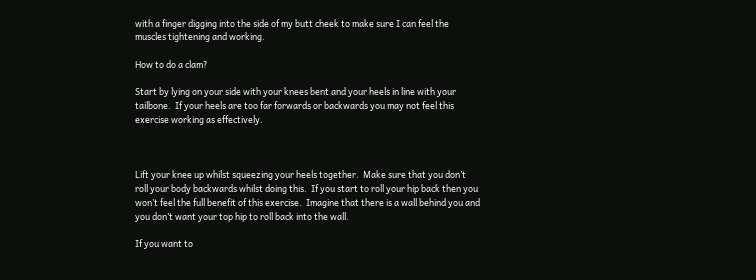with a finger digging into the side of my butt cheek to make sure I can feel the muscles tightening and working.

How to do a clam?

Start by lying on your side with your knees bent and your heels in line with your tailbone.  If your heels are too far forwards or backwards you may not feel this exercise working as effectively.



Lift your knee up whilst squeezing your heels together.  Make sure that you don’t roll your body backwards whilst doing this.  If you start to roll your hip back then you won’t feel the full benefit of this exercise.  Imagine that there is a wall behind you and you don’t want your top hip to roll back into the wall.

If you want to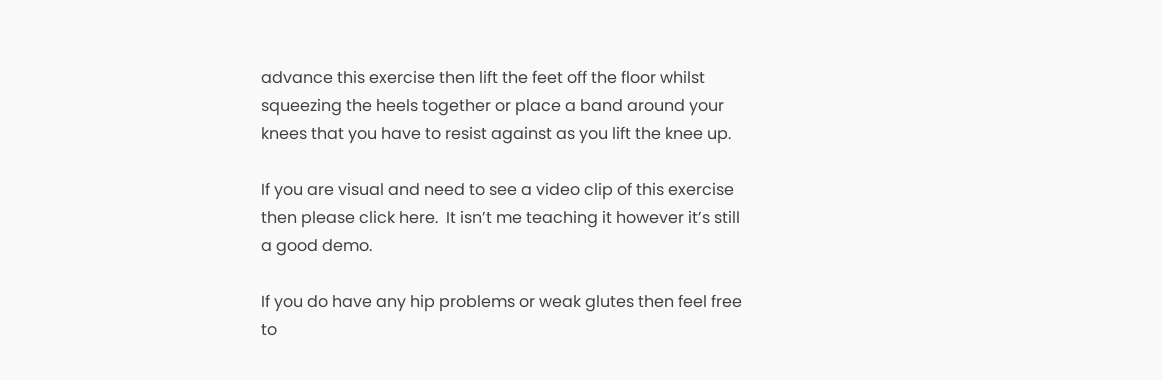advance this exercise then lift the feet off the floor whilst squeezing the heels together or place a band around your knees that you have to resist against as you lift the knee up.

If you are visual and need to see a video clip of this exercise then please click here.  It isn’t me teaching it however it’s still a good demo.

If you do have any hip problems or weak glutes then feel free to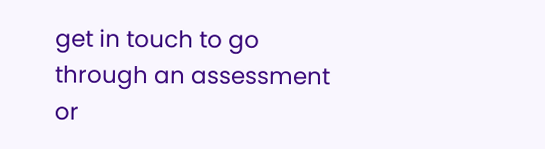get in touch to go through an assessment or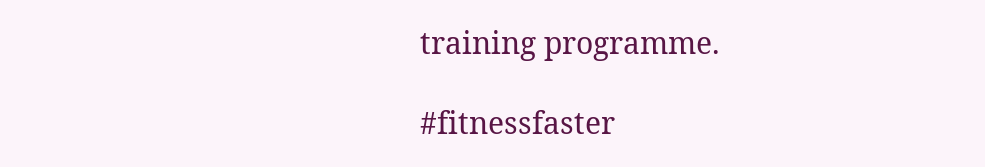training programme.

#fitnessfaster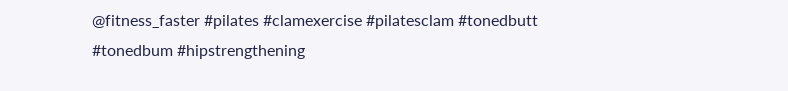@fitness_faster #pilates #clamexercise #pilatesclam #tonedbutt #tonedbum #hipstrengthening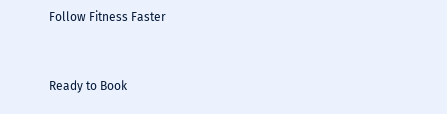Follow Fitness Faster


Ready to Book